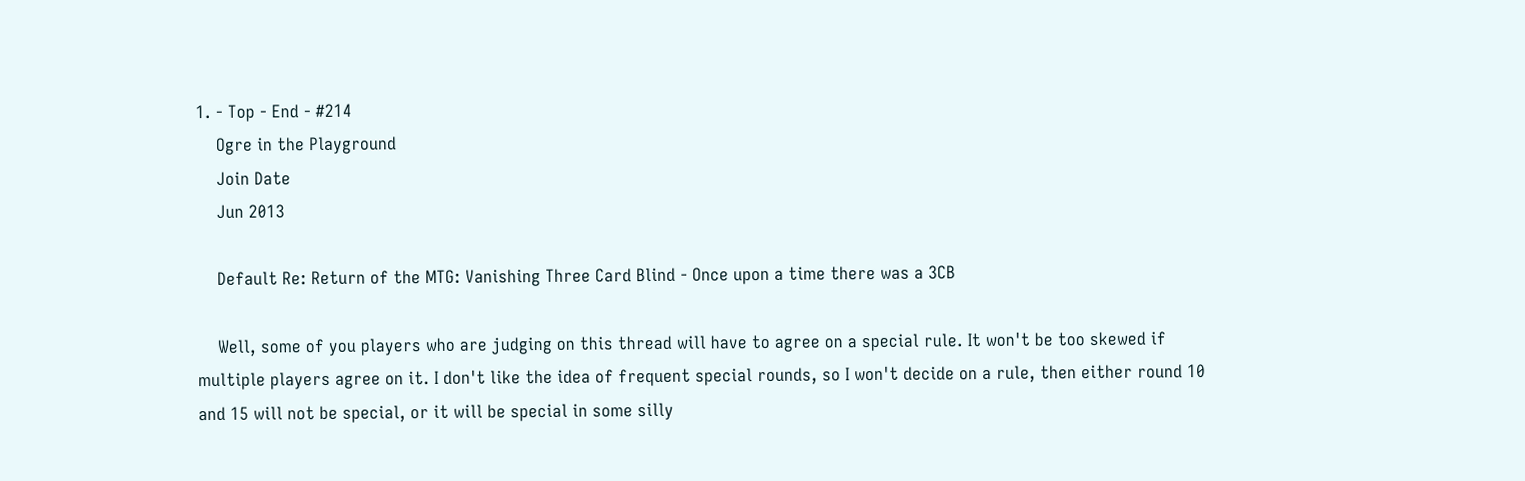1. - Top - End - #214
    Ogre in the Playground
    Join Date
    Jun 2013

    Default Re: Return of the MTG: Vanishing Three Card Blind - Once upon a time there was a 3CB

    Well, some of you players who are judging on this thread will have to agree on a special rule. It won't be too skewed if multiple players agree on it. I don't like the idea of frequent special rounds, so I won't decide on a rule, then either round 10 and 15 will not be special, or it will be special in some silly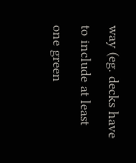way (eg. decks have to include at least one green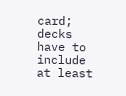card; decks have to include at least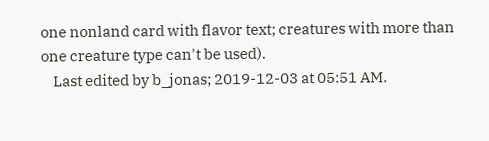one nonland card with flavor text; creatures with more than one creature type can't be used).
    Last edited by b_jonas; 2019-12-03 at 05:51 AM.